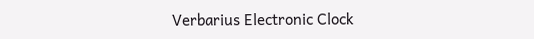Verbarius Electronic Clock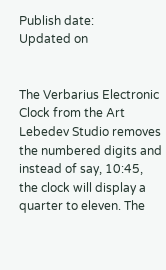Publish date:
Updated on


The Verbarius Electronic Clock from the Art Lebedev Studio removes the numbered digits and instead of say, 10:45, the clock will display a quarter to eleven. The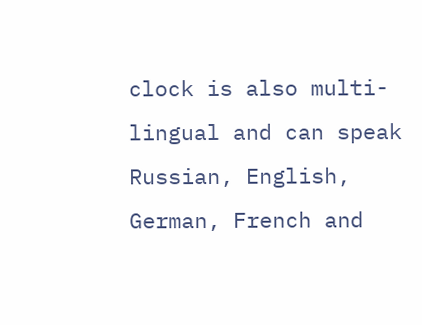clock is also multi-lingual and can speak Russian, English, German, French and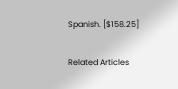Spanish. [$158.25]

Related Articles